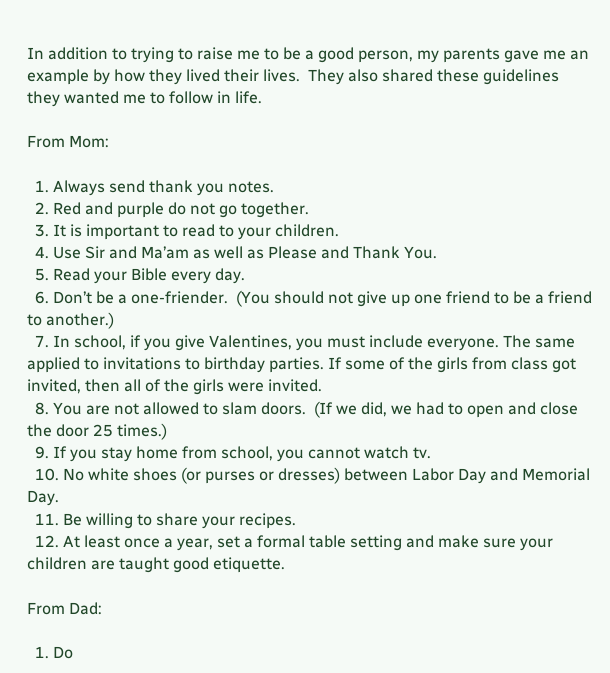In addition to trying to raise me to be a good person, my parents gave me an example by how they lived their lives.  They also shared these guidelines they wanted me to follow in life.

From Mom:

  1. Always send thank you notes.
  2. Red and purple do not go together.
  3. It is important to read to your children.
  4. Use Sir and Ma’am as well as Please and Thank You.
  5. Read your Bible every day.
  6. Don’t be a one-friender.  (You should not give up one friend to be a friend to another.)
  7. In school, if you give Valentines, you must include everyone. The same applied to invitations to birthday parties. If some of the girls from class got invited, then all of the girls were invited.
  8. You are not allowed to slam doors.  (If we did, we had to open and close the door 25 times.)
  9. If you stay home from school, you cannot watch tv.
  10. No white shoes (or purses or dresses) between Labor Day and Memorial Day.
  11. Be willing to share your recipes.
  12. At least once a year, set a formal table setting and make sure your children are taught good etiquette.

From Dad:

  1. Do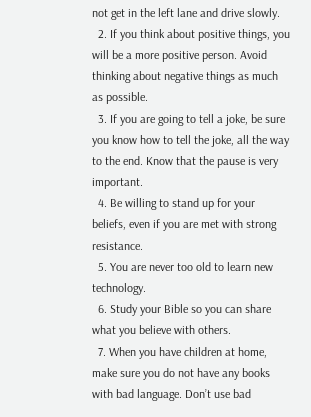not get in the left lane and drive slowly.
  2. If you think about positive things, you will be a more positive person. Avoid thinking about negative things as much as possible.
  3. If you are going to tell a joke, be sure you know how to tell the joke, all the way to the end. Know that the pause is very important.
  4. Be willing to stand up for your beliefs, even if you are met with strong resistance.
  5. You are never too old to learn new technology.
  6. Study your Bible so you can share what you believe with others.
  7. When you have children at home, make sure you do not have any books with bad language. Don’t use bad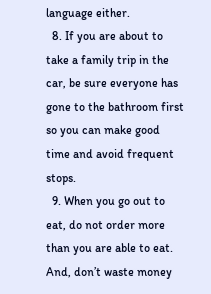language either.
  8. If you are about to take a family trip in the car, be sure everyone has gone to the bathroom first so you can make good time and avoid frequent stops.
  9. When you go out to eat, do not order more than you are able to eat. And, don’t waste money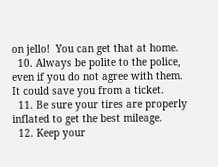on jello!  You can get that at home.
  10. Always be polite to the police, even if you do not agree with them.  It could save you from a ticket.
  11. Be sure your tires are properly inflated to get the best mileage.
  12. Keep your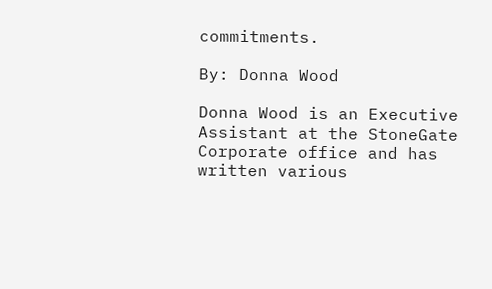commitments.

By: Donna Wood

Donna Wood is an Executive Assistant at the StoneGate Corporate office and has written various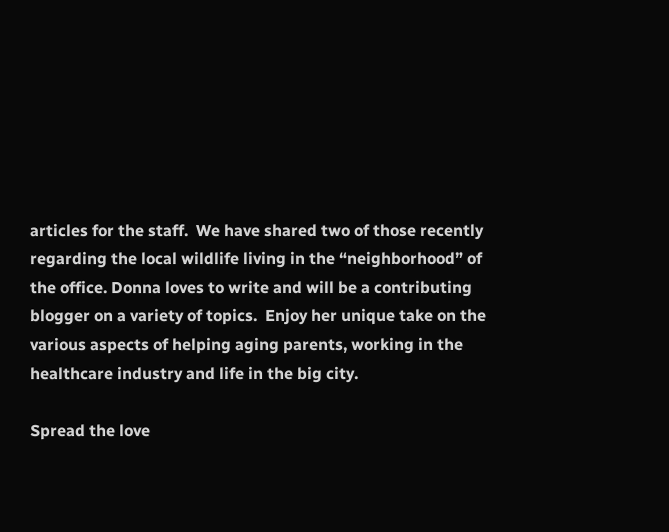articles for the staff.  We have shared two of those recently regarding the local wildlife living in the “neighborhood” of the office. Donna loves to write and will be a contributing blogger on a variety of topics.  Enjoy her unique take on the various aspects of helping aging parents, working in the healthcare industry and life in the big city.

Spread the love